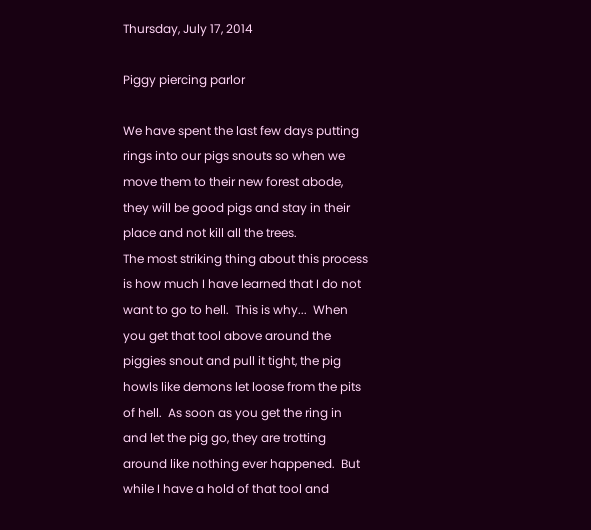Thursday, July 17, 2014

Piggy piercing parlor

We have spent the last few days putting rings into our pigs snouts so when we move them to their new forest abode, they will be good pigs and stay in their place and not kill all the trees.
The most striking thing about this process is how much I have learned that I do not want to go to hell.  This is why...  When you get that tool above around the piggies snout and pull it tight, the pig howls like demons let loose from the pits of hell.  As soon as you get the ring in and let the pig go, they are trotting around like nothing ever happened.  But while I have a hold of that tool and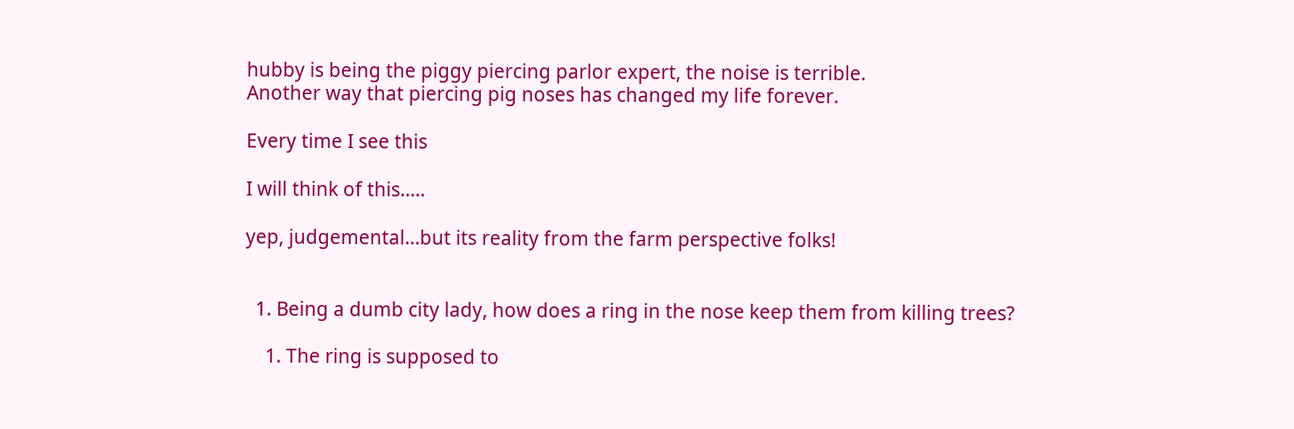hubby is being the piggy piercing parlor expert, the noise is terrible.
Another way that piercing pig noses has changed my life forever.

Every time I see this

I will think of this.....

yep, judgemental...but its reality from the farm perspective folks!


  1. Being a dumb city lady, how does a ring in the nose keep them from killing trees?

    1. The ring is supposed to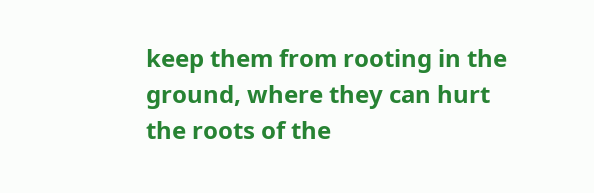keep them from rooting in the ground, where they can hurt the roots of the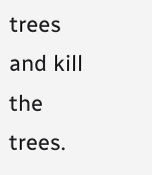trees and kill the trees.